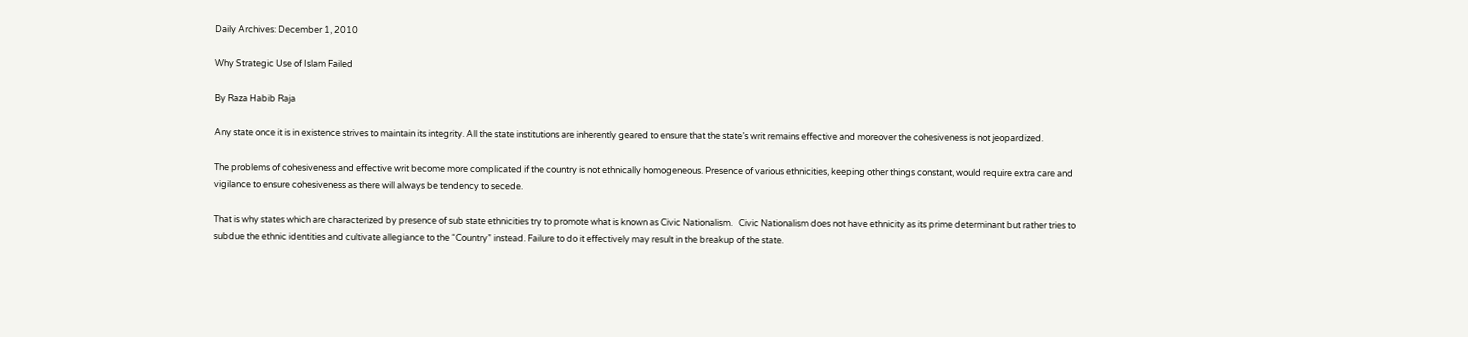Daily Archives: December 1, 2010

Why Strategic Use of Islam Failed

By Raza Habib Raja

Any state once it is in existence strives to maintain its integrity. All the state institutions are inherently geared to ensure that the state’s writ remains effective and moreover the cohesiveness is not jeopardized.

The problems of cohesiveness and effective writ become more complicated if the country is not ethnically homogeneous. Presence of various ethnicities, keeping other things constant, would require extra care and vigilance to ensure cohesiveness as there will always be tendency to secede.

That is why states which are characterized by presence of sub state ethnicities try to promote what is known as Civic Nationalism.   Civic Nationalism does not have ethnicity as its prime determinant but rather tries to subdue the ethnic identities and cultivate allegiance to the “Country” instead. Failure to do it effectively may result in the breakup of the state.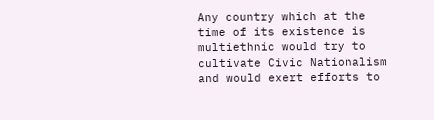Any country which at the time of its existence is multiethnic would try to cultivate Civic Nationalism and would exert efforts to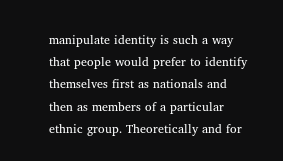manipulate identity is such a way that people would prefer to identify themselves first as nationals and then as members of a particular ethnic group. Theoretically and for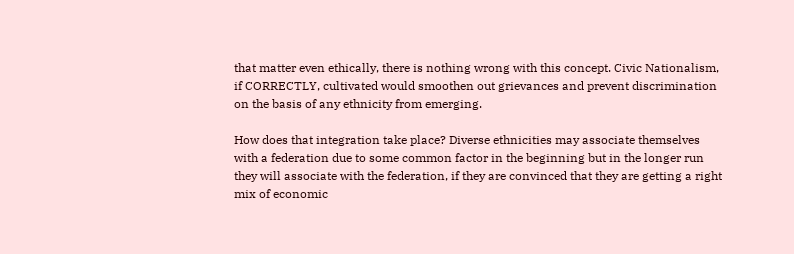that matter even ethically, there is nothing wrong with this concept. Civic Nationalism, if CORRECTLY, cultivated would smoothen out grievances and prevent discrimination on the basis of any ethnicity from emerging.

How does that integration take place? Diverse ethnicities may associate themselves with a federation due to some common factor in the beginning but in the longer run they will associate with the federation, if they are convinced that they are getting a right mix of economic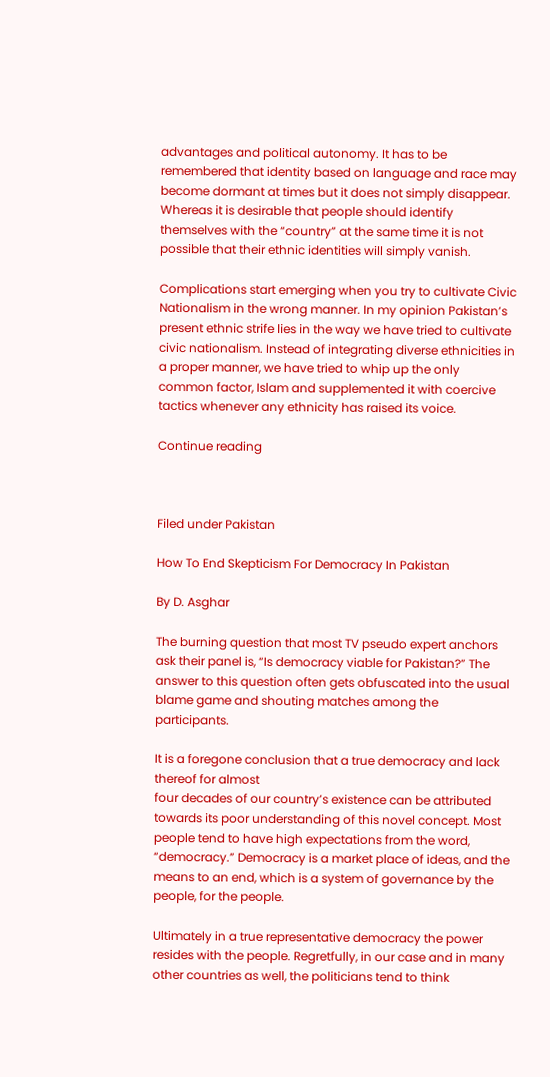advantages and political autonomy. It has to be remembered that identity based on language and race may become dormant at times but it does not simply disappear. Whereas it is desirable that people should identify themselves with the “country” at the same time it is not possible that their ethnic identities will simply vanish.

Complications start emerging when you try to cultivate Civic Nationalism in the wrong manner. In my opinion Pakistan’s present ethnic strife lies in the way we have tried to cultivate civic nationalism. Instead of integrating diverse ethnicities in a proper manner, we have tried to whip up the only common factor, Islam and supplemented it with coercive tactics whenever any ethnicity has raised its voice.

Continue reading



Filed under Pakistan

How To End Skepticism For Democracy In Pakistan

By D. Asghar

The burning question that most TV pseudo expert anchors ask their panel is, “Is democracy viable for Pakistan?” The answer to this question often gets obfuscated into the usual blame game and shouting matches among the participants.

It is a foregone conclusion that a true democracy and lack thereof for almost
four decades of our country’s existence can be attributed towards its poor understanding of this novel concept. Most people tend to have high expectations from the word, “democracy.” Democracy is a market place of ideas, and the means to an end, which is a system of governance by the people, for the people.

Ultimately in a true representative democracy the power resides with the people. Regretfully, in our case and in many other countries as well, the politicians tend to think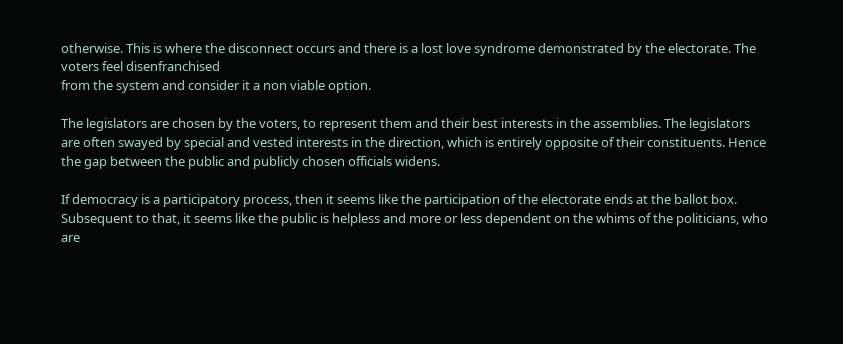otherwise. This is where the disconnect occurs and there is a lost love syndrome demonstrated by the electorate. The voters feel disenfranchised
from the system and consider it a non viable option.

The legislators are chosen by the voters, to represent them and their best interests in the assemblies. The legislators are often swayed by special and vested interests in the direction, which is entirely opposite of their constituents. Hence the gap between the public and publicly chosen officials widens.

If democracy is a participatory process, then it seems like the participation of the electorate ends at the ballot box. Subsequent to that, it seems like the public is helpless and more or less dependent on the whims of the politicians, who are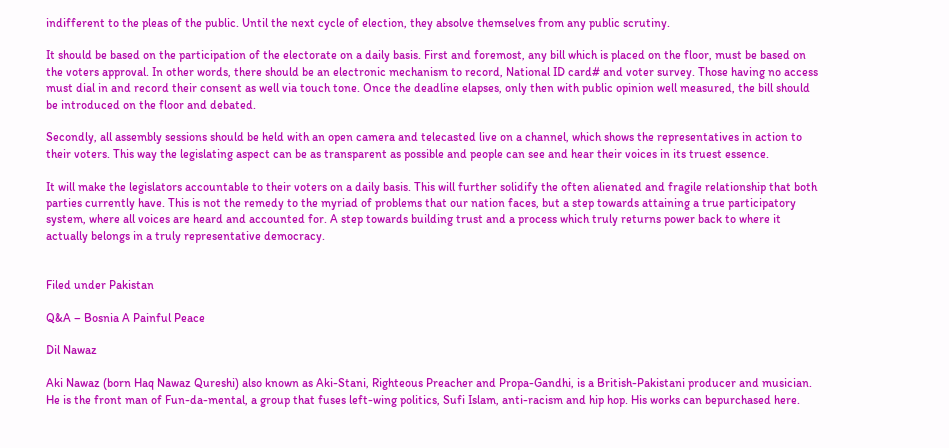indifferent to the pleas of the public. Until the next cycle of election, they absolve themselves from any public scrutiny.

It should be based on the participation of the electorate on a daily basis. First and foremost, any bill which is placed on the floor, must be based on the voters approval. In other words, there should be an electronic mechanism to record, National ID card# and voter survey. Those having no access must dial in and record their consent as well via touch tone. Once the deadline elapses, only then with public opinion well measured, the bill should be introduced on the floor and debated.

Secondly, all assembly sessions should be held with an open camera and telecasted live on a channel, which shows the representatives in action to their voters. This way the legislating aspect can be as transparent as possible and people can see and hear their voices in its truest essence.

It will make the legislators accountable to their voters on a daily basis. This will further solidify the often alienated and fragile relationship that both parties currently have. This is not the remedy to the myriad of problems that our nation faces, but a step towards attaining a true participatory system, where all voices are heard and accounted for. A step towards building trust and a process which truly returns power back to where it actually belongs in a truly representative democracy.


Filed under Pakistan

Q&A – Bosnia A Painful Peace

Dil Nawaz

Aki Nawaz (born Haq Nawaz Qureshi) also known as Aki-Stani, Righteous Preacher and Propa-Gandhi, is a British-Pakistani producer and musician. He is the front man of Fun-da-mental, a group that fuses left-wing politics, Sufi Islam, anti-racism and hip hop. His works can bepurchased here.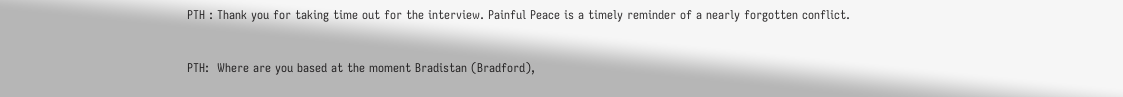PTH : Thank you for taking time out for the interview. Painful Peace is a timely reminder of a nearly forgotten conflict.

PTH:  Where are you based at the moment Bradistan (Bradford),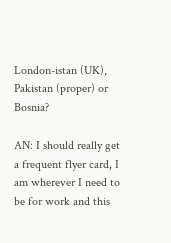London-istan (UK), Pakistan (proper) or Bosnia?

AN: I should really get a frequent flyer card, I am wherever I need to be for work and this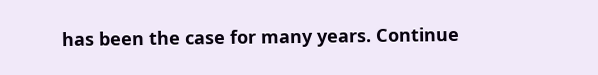has been the case for many years. Continue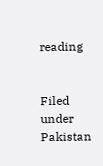reading


Filed under Pakistan